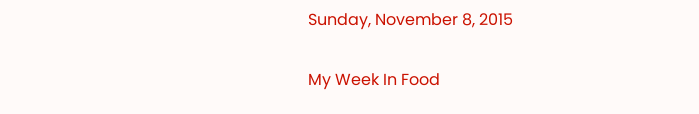Sunday, November 8, 2015

My Week In Food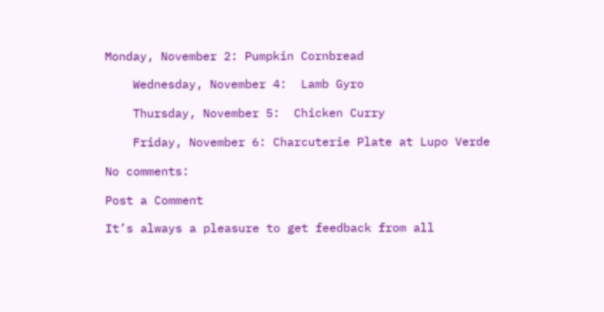Monday, November 2: Pumpkin Cornbread

    Wednesday, November 4:  Lamb Gyro

    Thursday, November 5:  Chicken Curry

    Friday, November 6: Charcuterie Plate at Lupo Verde

No comments:

Post a Comment

It’s always a pleasure to get feedback from all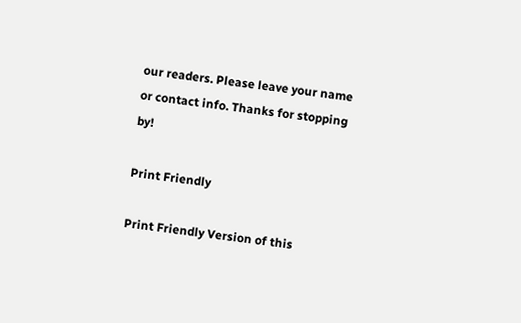our readers. Please leave your name or contact info. Thanks for stopping by!

Print Friendly

Print Friendly Version of this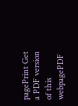pagePrint Get a PDF version of this webpagePDF